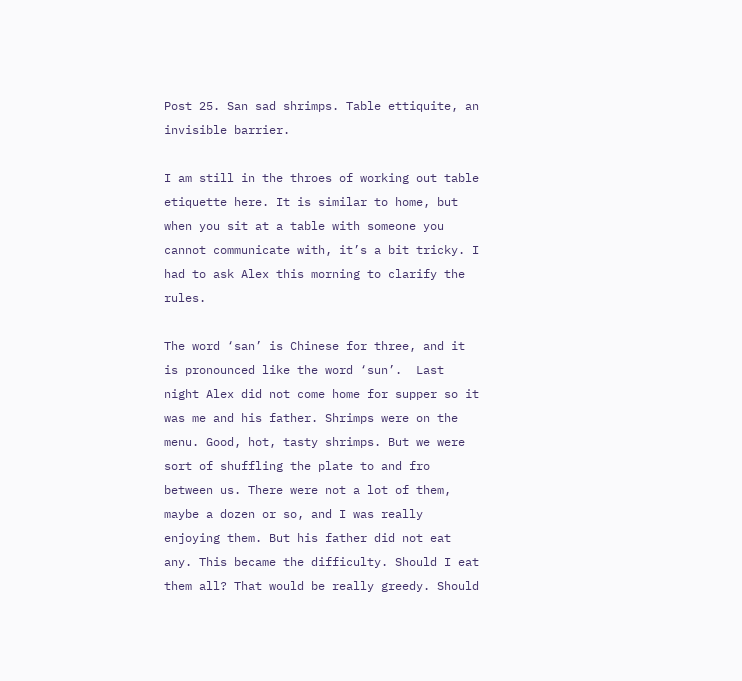Post 25. San sad shrimps. Table ettiquite, an invisible barrier.

I am still in the throes of working out table etiquette here. It is similar to home, but when you sit at a table with someone you cannot communicate with, it’s a bit tricky. I had to ask Alex this morning to clarify the rules.

The word ‘san’ is Chinese for three, and it is pronounced like the word ‘sun’.  Last night Alex did not come home for supper so it was me and his father. Shrimps were on the menu. Good, hot, tasty shrimps. But we were sort of shuffling the plate to and fro between us. There were not a lot of them, maybe a dozen or so, and I was really enjoying them. But his father did not eat any. This became the difficulty. Should I eat them all? That would be really greedy. Should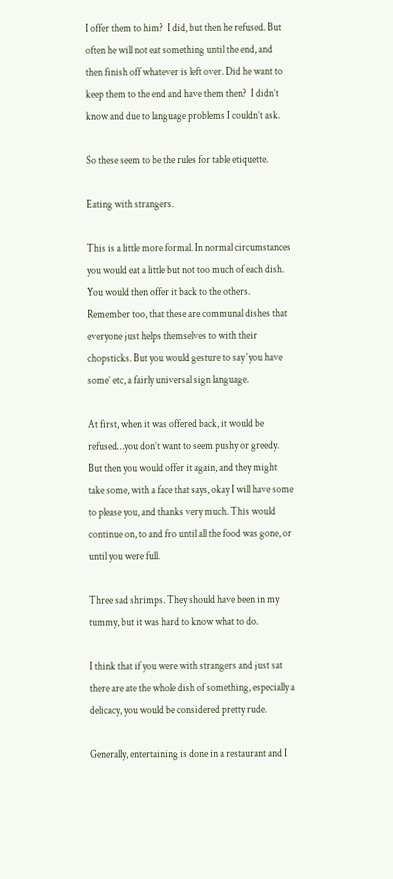I offer them to him?  I did, but then he refused. But often he will not eat something until the end, and then finish off whatever is left over. Did he want to keep them to the end and have them then?  I didn’t know and due to language problems I couldn’t ask.

So these seem to be the rules for table etiquette.

Eating with strangers.

This is a little more formal. In normal circumstances you would eat a little but not too much of each dish. You would then offer it back to the others. Remember too, that these are communal dishes that everyone just helps themselves to with their chopsticks. But you would gesture to say ‘you have some’ etc, a fairly universal sign language.

At first, when it was offered back, it would be refused…you don’t want to seem pushy or greedy. But then you would offer it again, and they might take some, with a face that says, okay I will have some to please you, and thanks very much. This would continue on, to and fro until all the food was gone, or until you were full.

Three sad shrimps. They should have been in my tummy, but it was hard to know what to do.

I think that if you were with strangers and just sat there are ate the whole dish of something, especially a delicacy, you would be considered pretty rude.

Generally, entertaining is done in a restaurant and I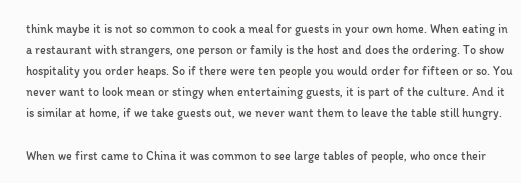think maybe it is not so common to cook a meal for guests in your own home. When eating in a restaurant with strangers, one person or family is the host and does the ordering. To show hospitality you order heaps. So if there were ten people you would order for fifteen or so. You never want to look mean or stingy when entertaining guests, it is part of the culture. And it is similar at home, if we take guests out, we never want them to leave the table still hungry.

When we first came to China it was common to see large tables of people, who once their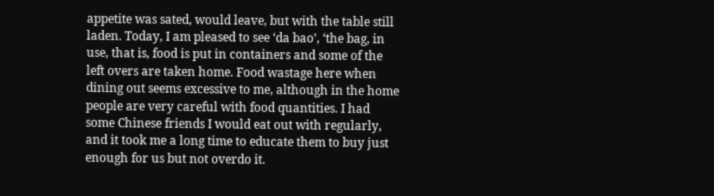appetite was sated, would leave, but with the table still laden. Today, I am pleased to see ‘da bao’, ‘the bag, in use, that is, food is put in containers and some of the left overs are taken home. Food wastage here when dining out seems excessive to me, although in the home people are very careful with food quantities. I had some Chinese friends I would eat out with regularly, and it took me a long time to educate them to buy just enough for us but not overdo it.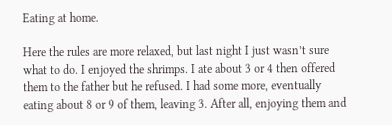Eating at home.

Here the rules are more relaxed, but last night I just wasn’t sure what to do. I enjoyed the shrimps. I ate about 3 or 4 then offered them to the father but he refused. I had some more, eventually eating about 8 or 9 of them, leaving 3. After all, enjoying them and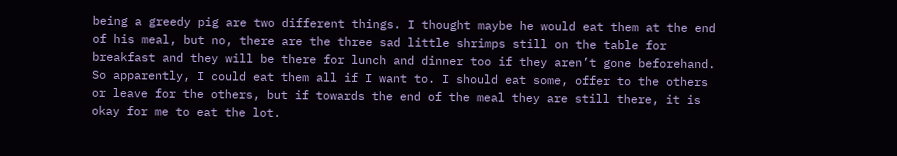being a greedy pig are two different things. I thought maybe he would eat them at the end of his meal, but no, there are the three sad little shrimps still on the table for breakfast and they will be there for lunch and dinner too if they aren’t gone beforehand. So apparently, I could eat them all if I want to. I should eat some, offer to the others or leave for the others, but if towards the end of the meal they are still there, it is okay for me to eat the lot.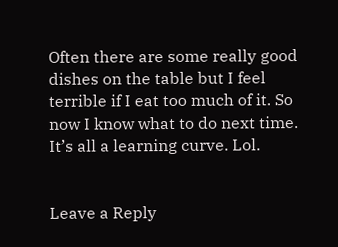Often there are some really good dishes on the table but I feel terrible if I eat too much of it. So now I know what to do next time. It’s all a learning curve. Lol.


Leave a Reply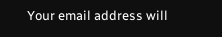Your email address will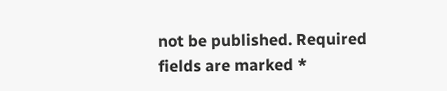not be published. Required fields are marked *